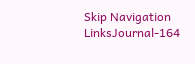Skip Navigation LinksJournal-164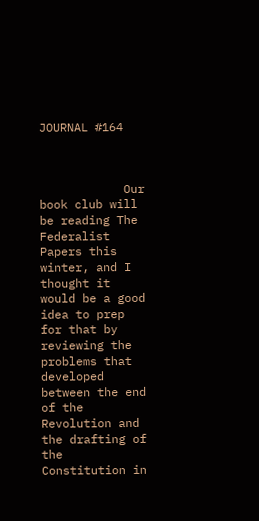JOURNAL #164



            Our book club will be reading The Federalist Papers this winter, and I thought it would be a good idea to prep for that by reviewing the problems that developed between the end of the Revolution and the drafting of the Constitution in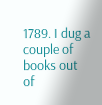1789. I dug a couple of books out of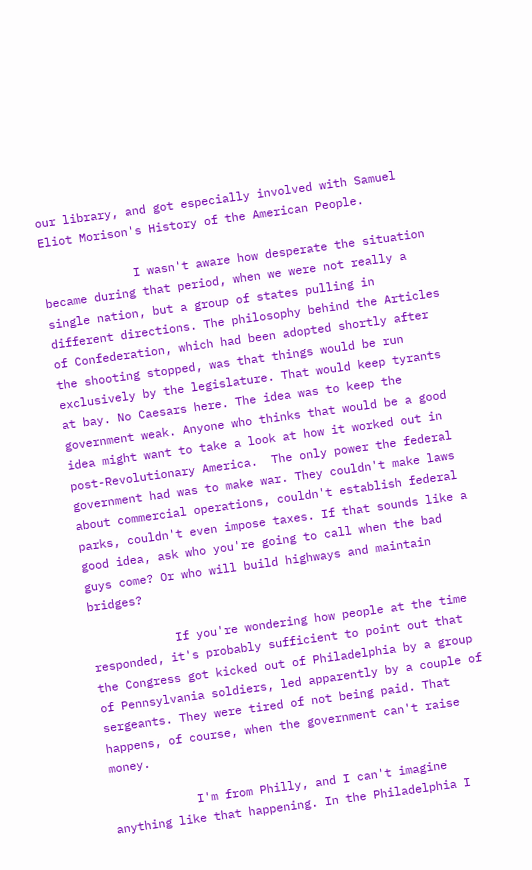our library, and got especially involved with Samuel Eliot Morison's History of the American People.

             I wasn't aware how desperate the situation became during that period, when we were not really a single nation, but a group of states pulling in different directions. The philosophy behind the Articles of Confederation, which had been adopted shortly after the shooting stopped, was that things would be run exclusively by the legislature. That would keep tyrants at bay. No Caesars here. The idea was to keep the government weak. Anyone who thinks that would be a good idea might want to take a look at how it worked out in post-Revolutionary America.  The only power the federal government had was to make war. They couldn't make laws about commercial operations, couldn't establish federal parks, couldn't even impose taxes. If that sounds like a good idea, ask who you're going to call when the bad guys come? Or who will build highways and maintain bridges?

            If you're wondering how people at the time responded, it's probably sufficient to point out that the Congress got kicked out of Philadelphia by a group of Pennsylvania soldiers, led apparently by a couple of sergeants. They were tired of not being paid. That happens, of course, when the government can't raise money.

            I'm from Philly, and I can't imagine anything like that happening. In the Philadelphia I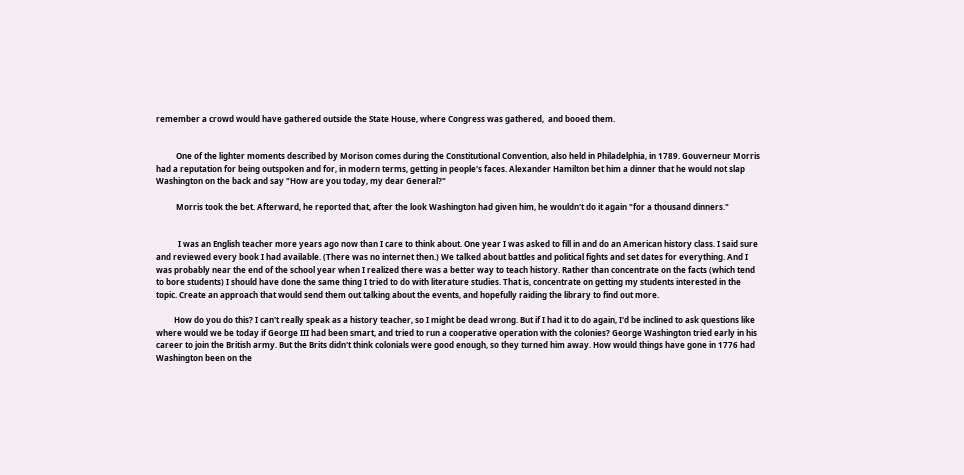remember a crowd would have gathered outside the State House, where Congress was gathered,  and booed them.


          One of the lighter moments described by Morison comes during the Constitutional Convention, also held in Philadelphia, in 1789. Gouverneur Morris had a reputation for being outspoken and for, in modern terms, getting in people's faces. Alexander Hamilton bet him a dinner that he would not slap Washington on the back and say "How are you today, my dear General?"

          Morris took the bet. Afterward, he reported that, after the look Washington had given him, he wouldn't do it again "for a thousand dinners."


           I was an English teacher more years ago now than I care to think about. One year I was asked to fill in and do an American history class. I said sure and reviewed every book I had available. (There was no internet then.) We talked about battles and political fights and set dates for everything. And I was probably near the end of the school year when I realized there was a better way to teach history. Rather than concentrate on the facts (which tend to bore students) I should have done the same thing I tried to do with literature studies. That is, concentrate on getting my students interested in the topic. Create an approach that would send them out talking about the events, and hopefully raiding the library to find out more.

         How do you do this? I can't really speak as a history teacher, so I might be dead wrong. But if I had it to do again, I'd be inclined to ask questions like where would we be today if George III had been smart, and tried to run a cooperative operation with the colonies? George Washington tried early in his career to join the British army. But the Brits didn't think colonials were good enough, so they turned him away. How would things have gone in 1776 had Washington been on the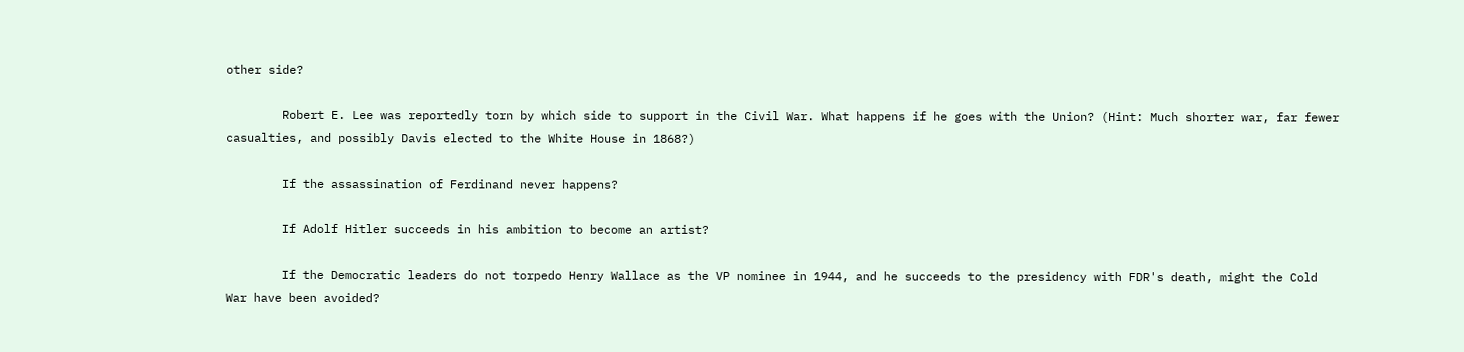other side?

        Robert E. Lee was reportedly torn by which side to support in the Civil War. What happens if he goes with the Union? (Hint: Much shorter war, far fewer casualties, and possibly Davis elected to the White House in 1868?)

        If the assassination of Ferdinand never happens?

        If Adolf Hitler succeeds in his ambition to become an artist?

        If the Democratic leaders do not torpedo Henry Wallace as the VP nominee in 1944, and he succeeds to the presidency with FDR's death, might the Cold War have been avoided?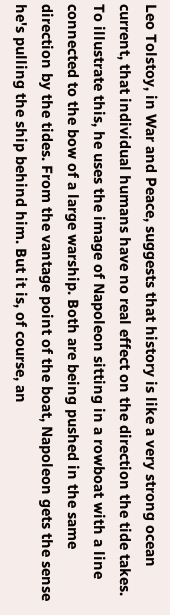Leo Tolstoy, in War and Peace, suggests that history is like a very strong ocean current, that individual humans have no real effect on the direction the tide takes. To illustrate this, he uses the image of Napoleon sitting in a rowboat with a line connected to the bow of a large warship. Both are being pushed in the same direction by the tides. From the vantage point of the boat, Napoleon gets the sense he's pulling the ship behind him. But it is, of course, an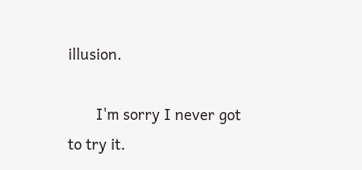illusion.

       I'm sorry I never got to try it.